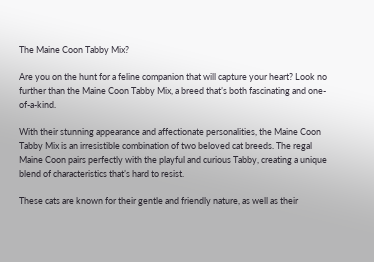The Maine Coon Tabby Mix?

Are you on the hunt for a feline companion that will capture your heart? Look no further than the Maine Coon Tabby Mix, a breed that’s both fascinating and one-of-a-kind.

With their stunning appearance and affectionate personalities, the Maine Coon Tabby Mix is an irresistible combination of two beloved cat breeds. The regal Maine Coon pairs perfectly with the playful and curious Tabby, creating a unique blend of characteristics that’s hard to resist.

These cats are known for their gentle and friendly nature, as well as their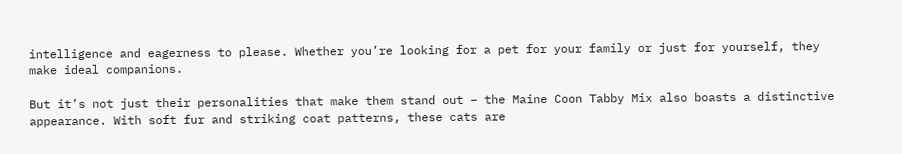intelligence and eagerness to please. Whether you’re looking for a pet for your family or just for yourself, they make ideal companions.

But it’s not just their personalities that make them stand out – the Maine Coon Tabby Mix also boasts a distinctive appearance. With soft fur and striking coat patterns, these cats are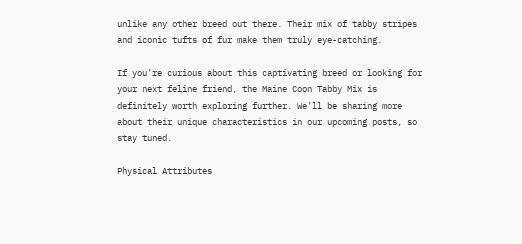unlike any other breed out there. Their mix of tabby stripes and iconic tufts of fur make them truly eye-catching.

If you’re curious about this captivating breed or looking for your next feline friend, the Maine Coon Tabby Mix is definitely worth exploring further. We’ll be sharing more about their unique characteristics in our upcoming posts, so stay tuned.

Physical Attributes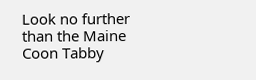Look no further than the Maine Coon Tabby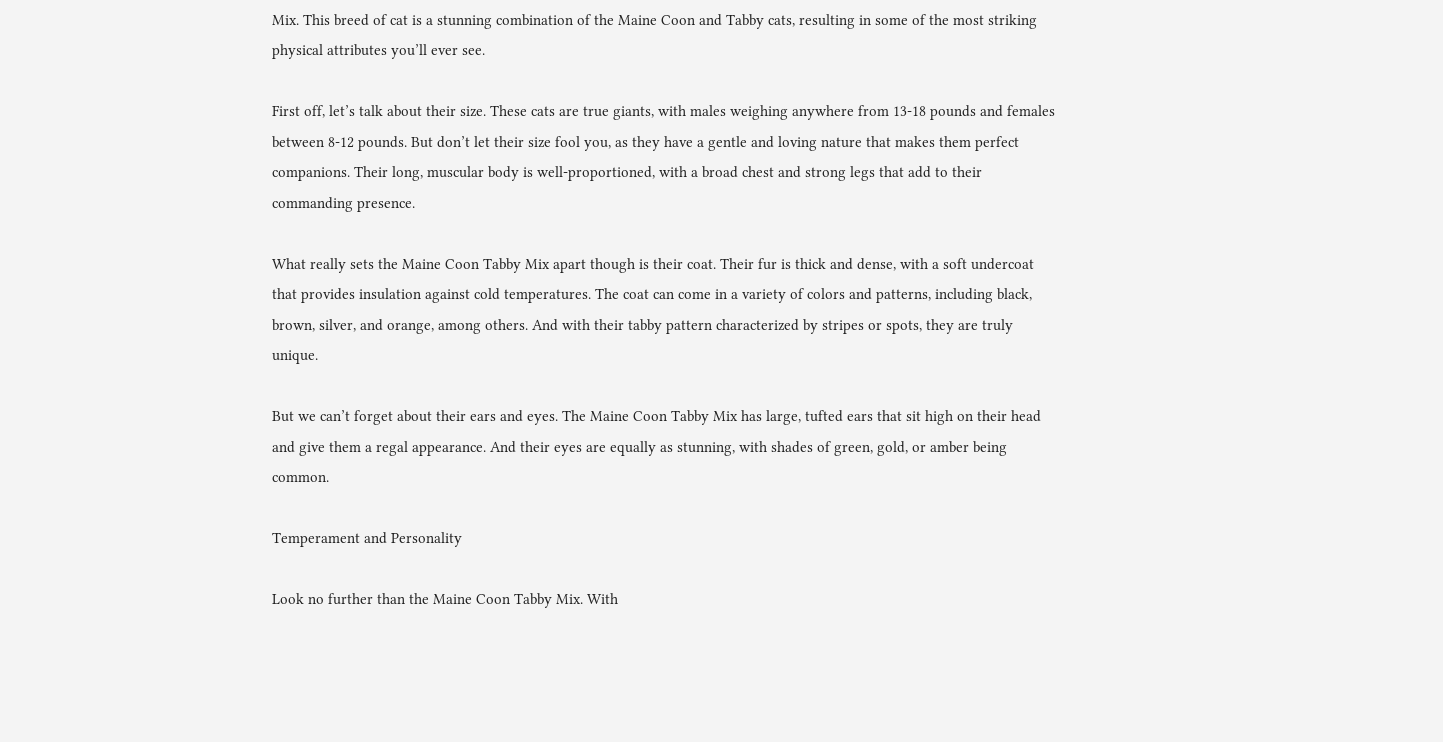Mix. This breed of cat is a stunning combination of the Maine Coon and Tabby cats, resulting in some of the most striking physical attributes you’ll ever see.

First off, let’s talk about their size. These cats are true giants, with males weighing anywhere from 13-18 pounds and females between 8-12 pounds. But don’t let their size fool you, as they have a gentle and loving nature that makes them perfect companions. Their long, muscular body is well-proportioned, with a broad chest and strong legs that add to their commanding presence.

What really sets the Maine Coon Tabby Mix apart though is their coat. Their fur is thick and dense, with a soft undercoat that provides insulation against cold temperatures. The coat can come in a variety of colors and patterns, including black, brown, silver, and orange, among others. And with their tabby pattern characterized by stripes or spots, they are truly unique.

But we can’t forget about their ears and eyes. The Maine Coon Tabby Mix has large, tufted ears that sit high on their head and give them a regal appearance. And their eyes are equally as stunning, with shades of green, gold, or amber being common.

Temperament and Personality

Look no further than the Maine Coon Tabby Mix. With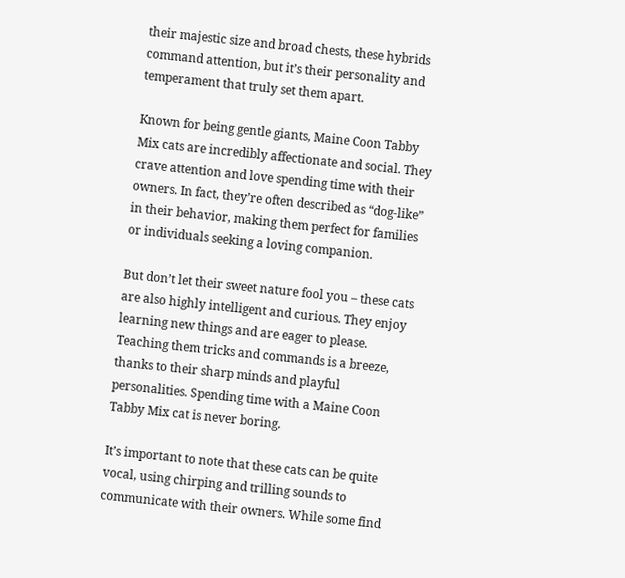their majestic size and broad chests, these hybrids command attention, but it’s their personality and temperament that truly set them apart.

Known for being gentle giants, Maine Coon Tabby Mix cats are incredibly affectionate and social. They crave attention and love spending time with their owners. In fact, they’re often described as “dog-like” in their behavior, making them perfect for families or individuals seeking a loving companion.

But don’t let their sweet nature fool you – these cats are also highly intelligent and curious. They enjoy learning new things and are eager to please. Teaching them tricks and commands is a breeze, thanks to their sharp minds and playful personalities. Spending time with a Maine Coon Tabby Mix cat is never boring.

It’s important to note that these cats can be quite vocal, using chirping and trilling sounds to communicate with their owners. While some find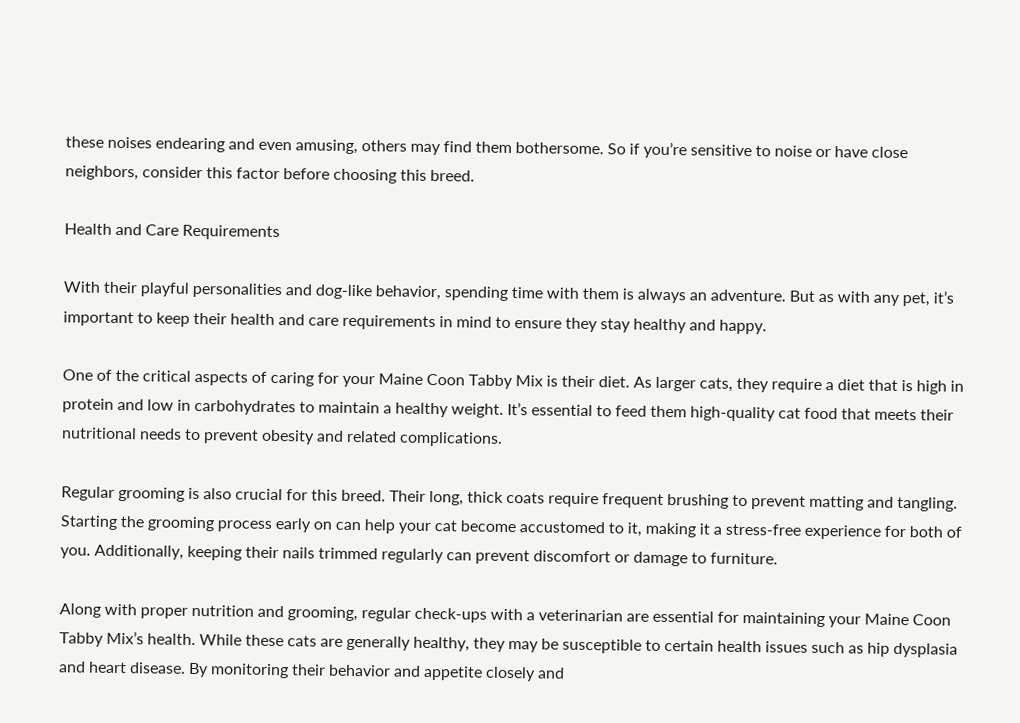these noises endearing and even amusing, others may find them bothersome. So if you’re sensitive to noise or have close neighbors, consider this factor before choosing this breed.

Health and Care Requirements

With their playful personalities and dog-like behavior, spending time with them is always an adventure. But as with any pet, it’s important to keep their health and care requirements in mind to ensure they stay healthy and happy.

One of the critical aspects of caring for your Maine Coon Tabby Mix is their diet. As larger cats, they require a diet that is high in protein and low in carbohydrates to maintain a healthy weight. It’s essential to feed them high-quality cat food that meets their nutritional needs to prevent obesity and related complications.

Regular grooming is also crucial for this breed. Their long, thick coats require frequent brushing to prevent matting and tangling. Starting the grooming process early on can help your cat become accustomed to it, making it a stress-free experience for both of you. Additionally, keeping their nails trimmed regularly can prevent discomfort or damage to furniture.

Along with proper nutrition and grooming, regular check-ups with a veterinarian are essential for maintaining your Maine Coon Tabby Mix’s health. While these cats are generally healthy, they may be susceptible to certain health issues such as hip dysplasia and heart disease. By monitoring their behavior and appetite closely and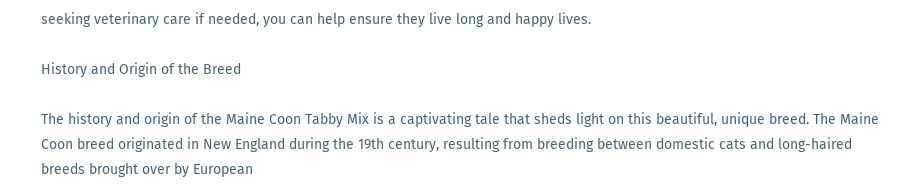seeking veterinary care if needed, you can help ensure they live long and happy lives.

History and Origin of the Breed

The history and origin of the Maine Coon Tabby Mix is a captivating tale that sheds light on this beautiful, unique breed. The Maine Coon breed originated in New England during the 19th century, resulting from breeding between domestic cats and long-haired breeds brought over by European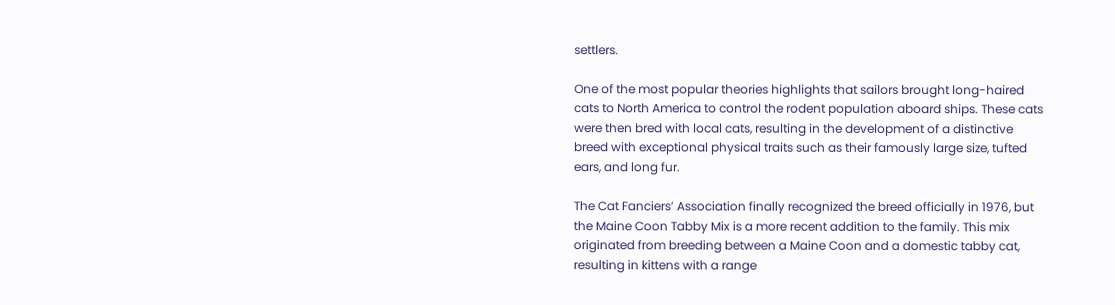settlers.

One of the most popular theories highlights that sailors brought long-haired cats to North America to control the rodent population aboard ships. These cats were then bred with local cats, resulting in the development of a distinctive breed with exceptional physical traits such as their famously large size, tufted ears, and long fur.

The Cat Fanciers’ Association finally recognized the breed officially in 1976, but the Maine Coon Tabby Mix is a more recent addition to the family. This mix originated from breeding between a Maine Coon and a domestic tabby cat, resulting in kittens with a range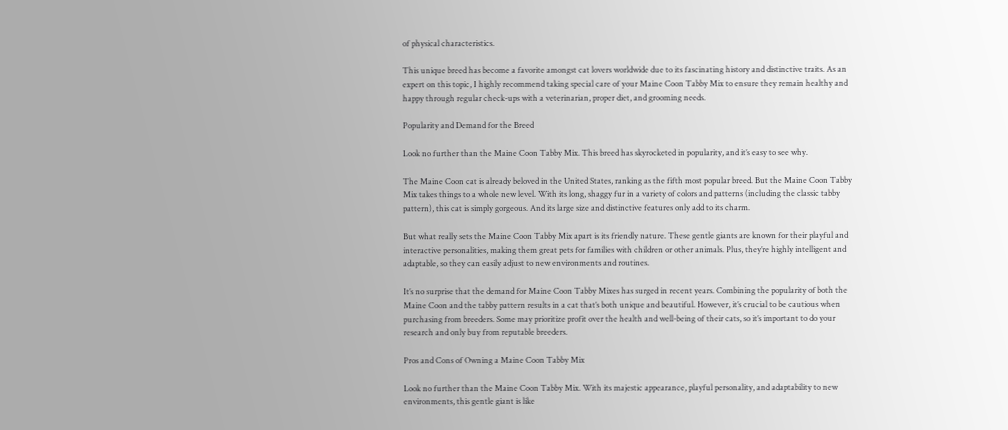of physical characteristics.

This unique breed has become a favorite amongst cat lovers worldwide due to its fascinating history and distinctive traits. As an expert on this topic, I highly recommend taking special care of your Maine Coon Tabby Mix to ensure they remain healthy and happy through regular check-ups with a veterinarian, proper diet, and grooming needs.

Popularity and Demand for the Breed

Look no further than the Maine Coon Tabby Mix. This breed has skyrocketed in popularity, and it’s easy to see why.

The Maine Coon cat is already beloved in the United States, ranking as the fifth most popular breed. But the Maine Coon Tabby Mix takes things to a whole new level. With its long, shaggy fur in a variety of colors and patterns (including the classic tabby pattern), this cat is simply gorgeous. And its large size and distinctive features only add to its charm.

But what really sets the Maine Coon Tabby Mix apart is its friendly nature. These gentle giants are known for their playful and interactive personalities, making them great pets for families with children or other animals. Plus, they’re highly intelligent and adaptable, so they can easily adjust to new environments and routines.

It’s no surprise that the demand for Maine Coon Tabby Mixes has surged in recent years. Combining the popularity of both the Maine Coon and the tabby pattern results in a cat that’s both unique and beautiful. However, it’s crucial to be cautious when purchasing from breeders. Some may prioritize profit over the health and well-being of their cats, so it’s important to do your research and only buy from reputable breeders.

Pros and Cons of Owning a Maine Coon Tabby Mix

Look no further than the Maine Coon Tabby Mix. With its majestic appearance, playful personality, and adaptability to new environments, this gentle giant is like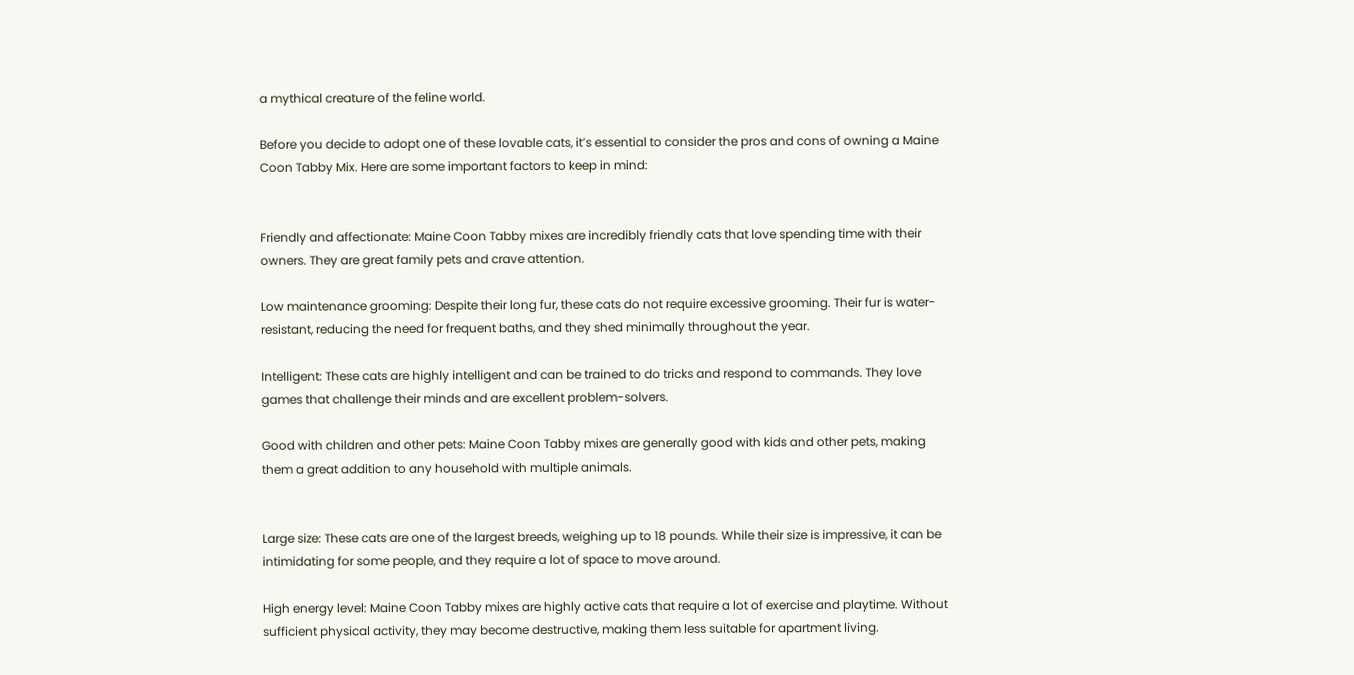a mythical creature of the feline world.

Before you decide to adopt one of these lovable cats, it’s essential to consider the pros and cons of owning a Maine Coon Tabby Mix. Here are some important factors to keep in mind:


Friendly and affectionate: Maine Coon Tabby mixes are incredibly friendly cats that love spending time with their owners. They are great family pets and crave attention.

Low maintenance grooming: Despite their long fur, these cats do not require excessive grooming. Their fur is water-resistant, reducing the need for frequent baths, and they shed minimally throughout the year.

Intelligent: These cats are highly intelligent and can be trained to do tricks and respond to commands. They love games that challenge their minds and are excellent problem-solvers.

Good with children and other pets: Maine Coon Tabby mixes are generally good with kids and other pets, making them a great addition to any household with multiple animals.


Large size: These cats are one of the largest breeds, weighing up to 18 pounds. While their size is impressive, it can be intimidating for some people, and they require a lot of space to move around.

High energy level: Maine Coon Tabby mixes are highly active cats that require a lot of exercise and playtime. Without sufficient physical activity, they may become destructive, making them less suitable for apartment living.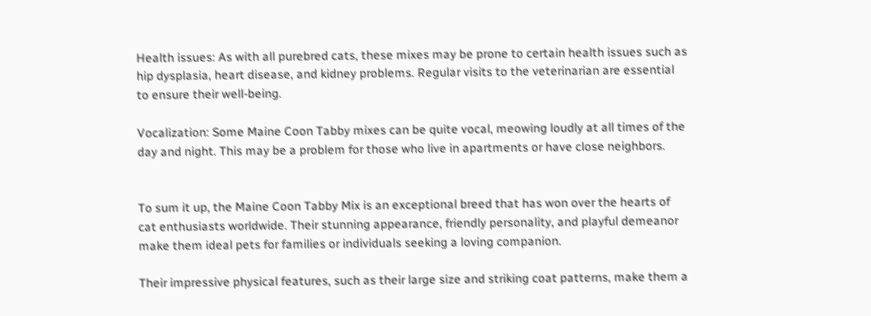Health issues: As with all purebred cats, these mixes may be prone to certain health issues such as hip dysplasia, heart disease, and kidney problems. Regular visits to the veterinarian are essential to ensure their well-being.

Vocalization: Some Maine Coon Tabby mixes can be quite vocal, meowing loudly at all times of the day and night. This may be a problem for those who live in apartments or have close neighbors.


To sum it up, the Maine Coon Tabby Mix is an exceptional breed that has won over the hearts of cat enthusiasts worldwide. Their stunning appearance, friendly personality, and playful demeanor make them ideal pets for families or individuals seeking a loving companion.

Their impressive physical features, such as their large size and striking coat patterns, make them a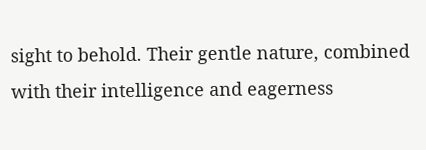sight to behold. Their gentle nature, combined with their intelligence and eagerness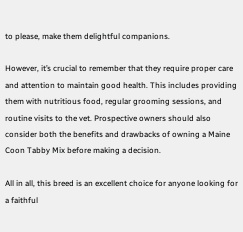to please, make them delightful companions.

However, it’s crucial to remember that they require proper care and attention to maintain good health. This includes providing them with nutritious food, regular grooming sessions, and routine visits to the vet. Prospective owners should also consider both the benefits and drawbacks of owning a Maine Coon Tabby Mix before making a decision.

All in all, this breed is an excellent choice for anyone looking for a faithful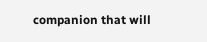companion that will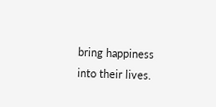bring happiness into their lives.